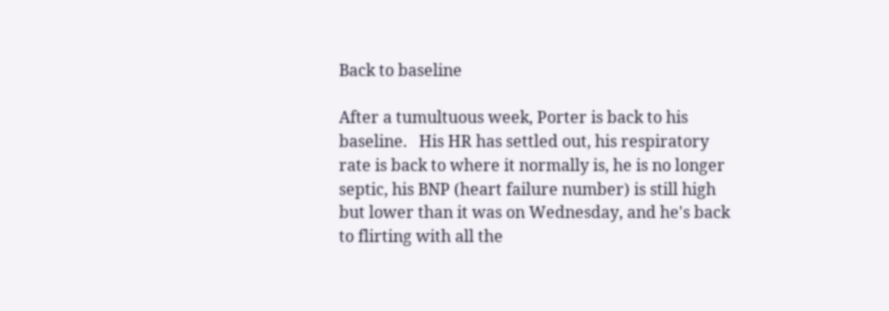Back to baseline

After a tumultuous week, Porter is back to his baseline.   His HR has settled out, his respiratory rate is back to where it normally is, he is no longer septic, his BNP (heart failure number) is still high but lower than it was on Wednesday, and he's back to flirting with all the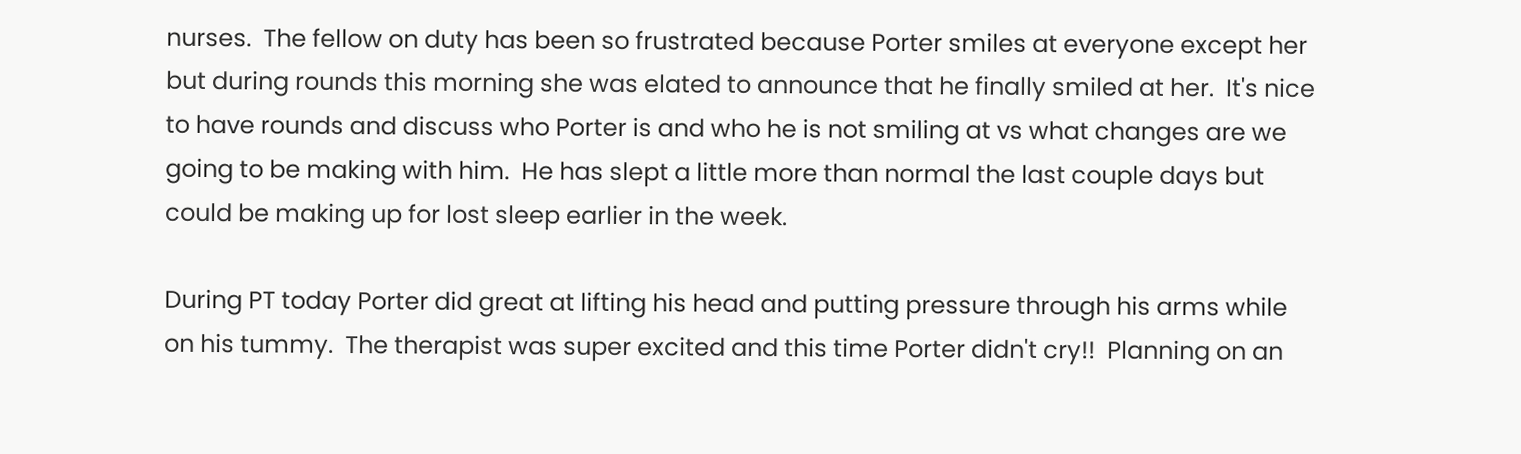nurses.  The fellow on duty has been so frustrated because Porter smiles at everyone except her but during rounds this morning she was elated to announce that he finally smiled at her.  It's nice to have rounds and discuss who Porter is and who he is not smiling at vs what changes are we going to be making with him.  He has slept a little more than normal the last couple days but could be making up for lost sleep earlier in the week.

During PT today Porter did great at lifting his head and putting pressure through his arms while on his tummy.  The therapist was super excited and this time Porter didn't cry!!  Planning on an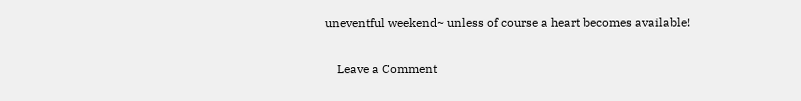uneventful weekend~ unless of course a heart becomes available!


    Leave a Comment